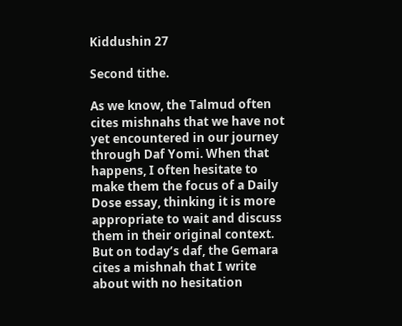Kiddushin 27

Second tithe.

As we know, the Talmud often cites mishnahs that we have not yet encountered in our journey through Daf Yomi. When that happens, I often hesitate to make them the focus of a Daily Dose essay, thinking it is more appropriate to wait and discuss them in their original context. But on today’s daf, the Gemara cites a mishnah that I write about with no hesitation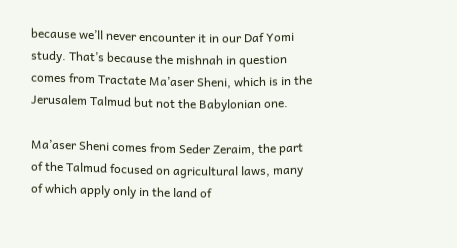because we’ll never encounter it in our Daf Yomi study. That’s because the mishnah in question comes from Tractate Ma’aser Sheni, which is in the Jerusalem Talmud but not the Babylonian one.

Ma’aser Sheni comes from Seder Zeraim, the part of the Talmud focused on agricultural laws, many of which apply only in the land of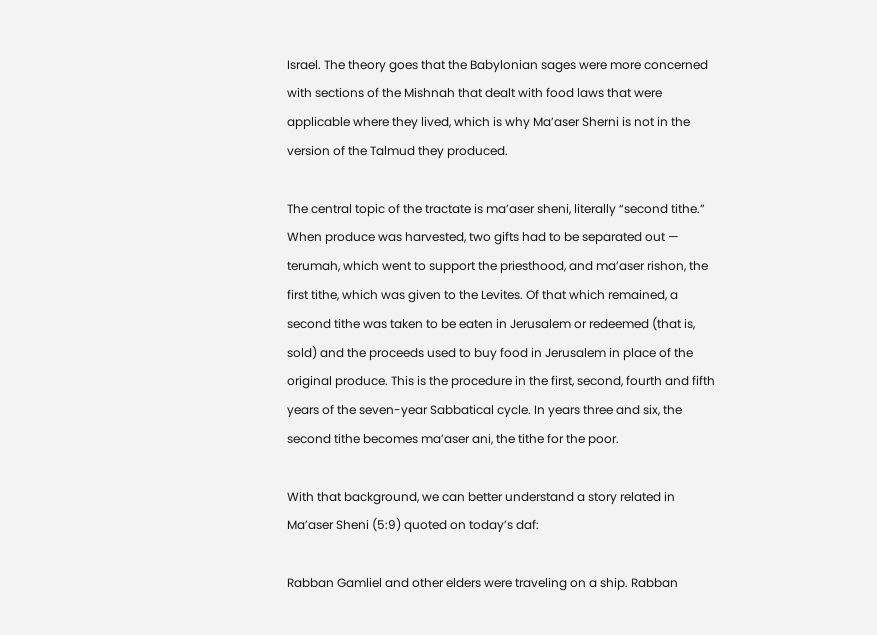Israel. The theory goes that the Babylonian sages were more concerned with sections of the Mishnah that dealt with food laws that were applicable where they lived, which is why Ma’aser Sherni is not in the version of the Talmud they produced.

The central topic of the tractate is ma’aser sheni, literally “second tithe.” When produce was harvested, two gifts had to be separated out — terumah, which went to support the priesthood, and ma’aser rishon, the first tithe, which was given to the Levites. Of that which remained, a second tithe was taken to be eaten in Jerusalem or redeemed (that is, sold) and the proceeds used to buy food in Jerusalem in place of the original produce. This is the procedure in the first, second, fourth and fifth years of the seven-year Sabbatical cycle. In years three and six, the second tithe becomes ma’aser ani, the tithe for the poor.

With that background, we can better understand a story related in Ma’aser Sheni (5:9) quoted on today’s daf:

Rabban Gamliel and other elders were traveling on a ship. Rabban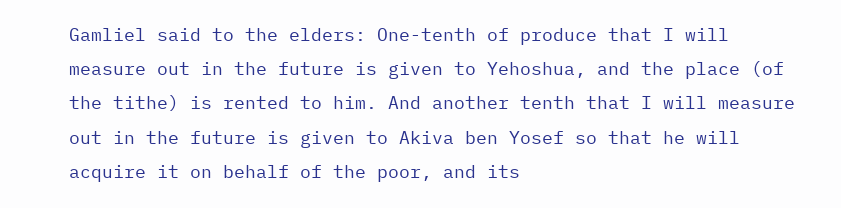Gamliel said to the elders: One-tenth of produce that I will measure out in the future is given to Yehoshua, and the place (of the tithe) is rented to him. And another tenth that I will measure out in the future is given to Akiva ben Yosef so that he will acquire it on behalf of the poor, and its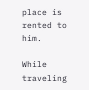place is rented to him.

While traveling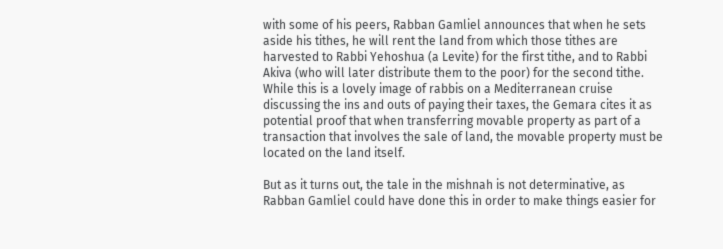with some of his peers, Rabban Gamliel announces that when he sets aside his tithes, he will rent the land from which those tithes are harvested to Rabbi Yehoshua (a Levite) for the first tithe, and to Rabbi Akiva (who will later distribute them to the poor) for the second tithe. While this is a lovely image of rabbis on a Mediterranean cruise discussing the ins and outs of paying their taxes, the Gemara cites it as potential proof that when transferring movable property as part of a transaction that involves the sale of land, the movable property must be located on the land itself.

But as it turns out, the tale in the mishnah is not determinative, as Rabban Gamliel could have done this in order to make things easier for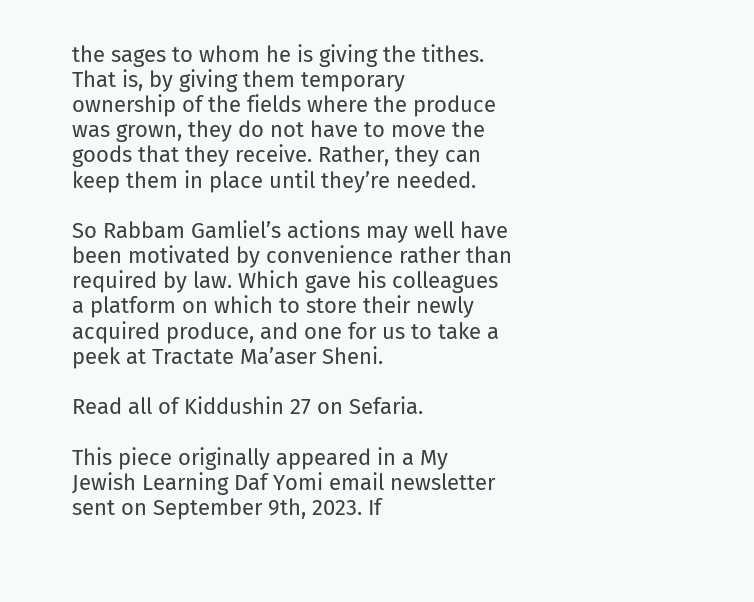the sages to whom he is giving the tithes. That is, by giving them temporary ownership of the fields where the produce was grown, they do not have to move the goods that they receive. Rather, they can keep them in place until they’re needed.

So Rabbam Gamliel’s actions may well have been motivated by convenience rather than required by law. Which gave his colleagues a platform on which to store their newly acquired produce, and one for us to take a peek at Tractate Ma’aser Sheni.

Read all of Kiddushin 27 on Sefaria.

This piece originally appeared in a My Jewish Learning Daf Yomi email newsletter sent on September 9th, 2023. If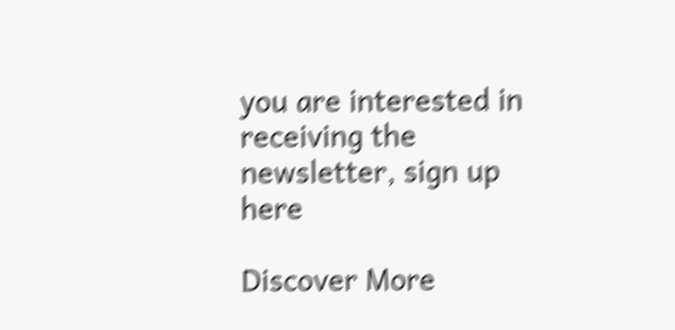you are interested in receiving the newsletter, sign up here

Discover More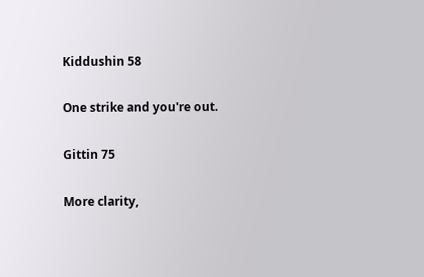Kiddushin 58

One strike and you're out.

Gittin 75

More clarity,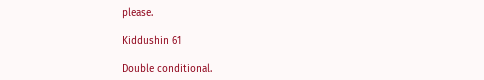please.

Kiddushin 61

Double conditional.